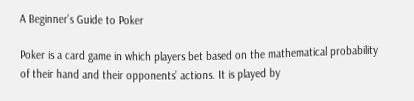A Beginner’s Guide to Poker

Poker is a card game in which players bet based on the mathematical probability of their hand and their opponents’ actions. It is played by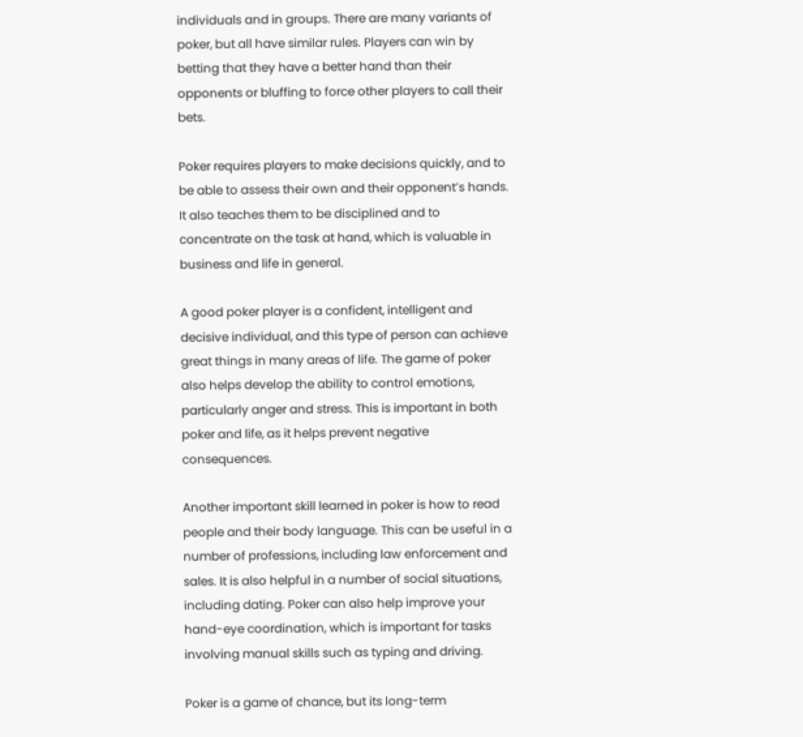individuals and in groups. There are many variants of poker, but all have similar rules. Players can win by betting that they have a better hand than their opponents or bluffing to force other players to call their bets.

Poker requires players to make decisions quickly, and to be able to assess their own and their opponent’s hands. It also teaches them to be disciplined and to concentrate on the task at hand, which is valuable in business and life in general.

A good poker player is a confident, intelligent and decisive individual, and this type of person can achieve great things in many areas of life. The game of poker also helps develop the ability to control emotions, particularly anger and stress. This is important in both poker and life, as it helps prevent negative consequences.

Another important skill learned in poker is how to read people and their body language. This can be useful in a number of professions, including law enforcement and sales. It is also helpful in a number of social situations, including dating. Poker can also help improve your hand-eye coordination, which is important for tasks involving manual skills such as typing and driving.

Poker is a game of chance, but its long-term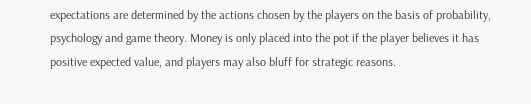expectations are determined by the actions chosen by the players on the basis of probability, psychology and game theory. Money is only placed into the pot if the player believes it has positive expected value, and players may also bluff for strategic reasons.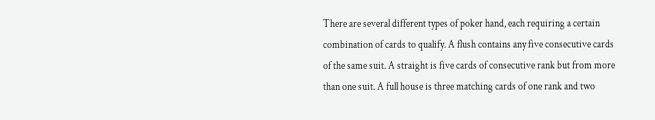There are several different types of poker hand, each requiring a certain combination of cards to qualify. A flush contains any five consecutive cards of the same suit. A straight is five cards of consecutive rank but from more than one suit. A full house is three matching cards of one rank and two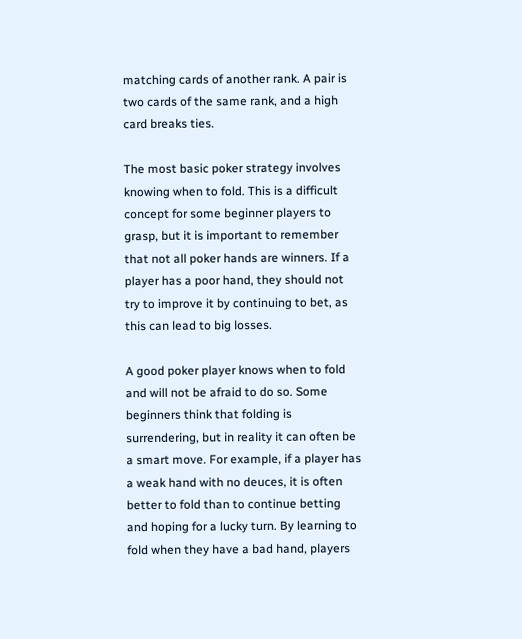matching cards of another rank. A pair is two cards of the same rank, and a high card breaks ties.

The most basic poker strategy involves knowing when to fold. This is a difficult concept for some beginner players to grasp, but it is important to remember that not all poker hands are winners. If a player has a poor hand, they should not try to improve it by continuing to bet, as this can lead to big losses.

A good poker player knows when to fold and will not be afraid to do so. Some beginners think that folding is surrendering, but in reality it can often be a smart move. For example, if a player has a weak hand with no deuces, it is often better to fold than to continue betting and hoping for a lucky turn. By learning to fold when they have a bad hand, players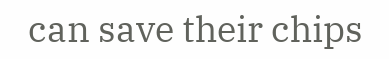can save their chips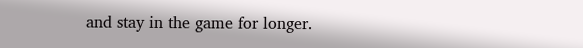and stay in the game for longer.